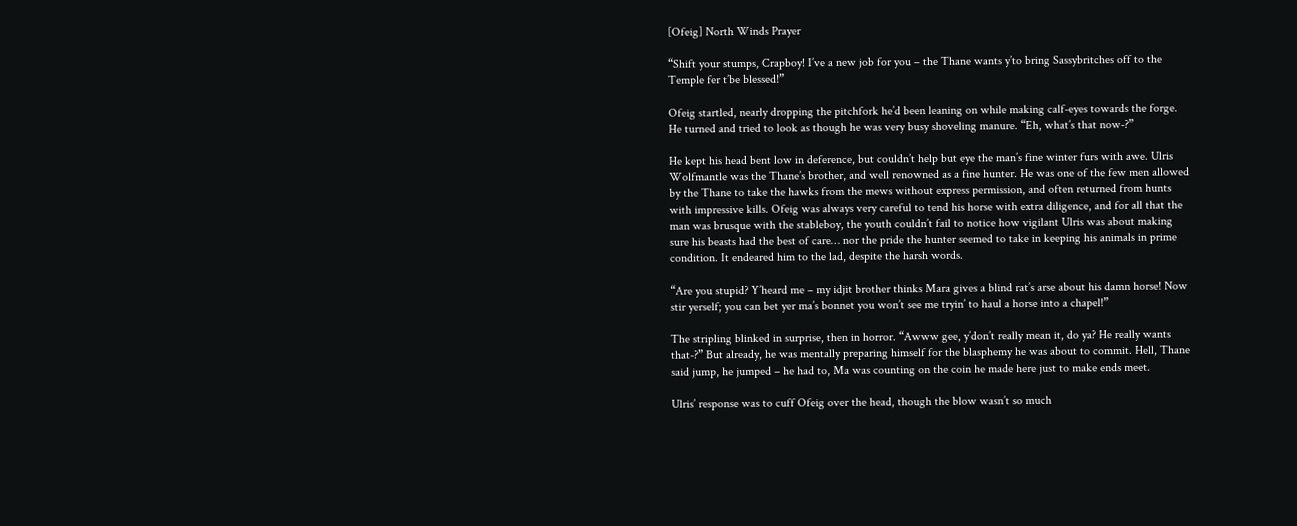[Ofeig] North Winds Prayer

“Shift your stumps, Crapboy! I’ve a new job for you – the Thane wants y’to bring Sassybritches off to the Temple fer t’be blessed!”

Ofeig startled, nearly dropping the pitchfork he’d been leaning on while making calf-eyes towards the forge. He turned and tried to look as though he was very busy shoveling manure. “Eh, what’s that now-?”

He kept his head bent low in deference, but couldn’t help but eye the man’s fine winter furs with awe. Ulris Wolfmantle was the Thane’s brother, and well renowned as a fine hunter. He was one of the few men allowed by the Thane to take the hawks from the mews without express permission, and often returned from hunts with impressive kills. Ofeig was always very careful to tend his horse with extra diligence, and for all that the man was brusque with the stableboy, the youth couldn’t fail to notice how vigilant Ulris was about making sure his beasts had the best of care… nor the pride the hunter seemed to take in keeping his animals in prime condition. It endeared him to the lad, despite the harsh words.

“Are you stupid? Y’heard me – my idjit brother thinks Mara gives a blind rat’s arse about his damn horse! Now stir yerself; you can bet yer ma’s bonnet you won’t see me tryin’ to haul a horse into a chapel!”

The stripling blinked in surprise, then in horror. “Awww gee, y’don’t really mean it, do ya? He really wants that-?” But already, he was mentally preparing himself for the blasphemy he was about to commit. Hell, Thane said jump, he jumped – he had to, Ma was counting on the coin he made here just to make ends meet.

Ulris’ response was to cuff Ofeig over the head, though the blow wasn’t so much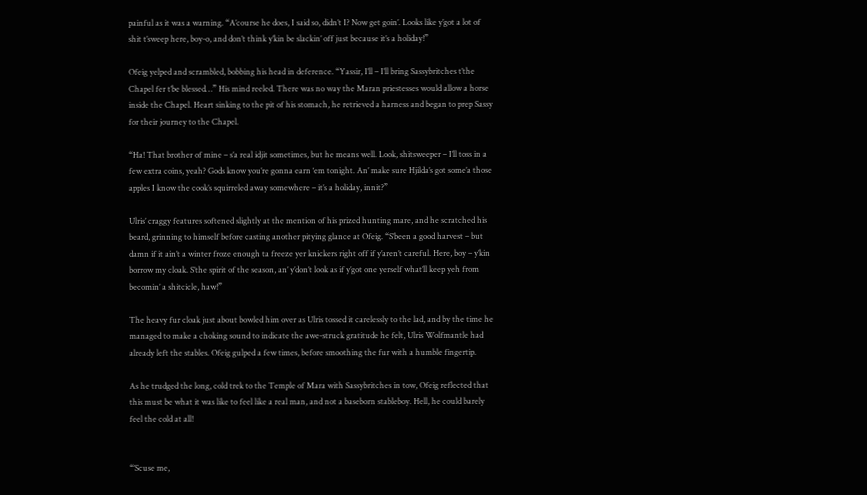painful as it was a warning. “A’course he does, I said so, didn’t I? Now get goin’. Looks like y’got a lot of shit t’sweep here, boy-o, and don’t think y’kin be slackin’ off just because it’s a holiday!”

Ofeig yelped and scrambled, bobbing his head in deference. “Yassir, I’ll – I’ll bring Sassybritches t’the Chapel fer t’be blessed…” His mind reeled. There was no way the Maran priestesses would allow a horse inside the Chapel. Heart sinking to the pit of his stomach, he retrieved a harness and began to prep Sassy for their journey to the Chapel.

“Ha! That brother of mine – s’a real idjit sometimes, but he means well. Look, shitsweeper – I’ll toss in a few extra coins, yeah? Gods know you’re gonna earn ‘em tonight. An’ make sure Hjilda’s got some’a those apples I know the cook’s squirreled away somewhere – it’s a holiday, innit?”

Ulris’ craggy features softened slightly at the mention of his prized hunting mare, and he scratched his beard, grinning to himself before casting another pitying glance at Ofeig. “S’been a good harvest – but damn if it ain’t a winter froze enough ta freeze yer knickers right off if y’aren’t careful. Here, boy – y’kin borrow my cloak. S’the spirit of the season, an’ y’don’t look as if y’got one yerself what’ll keep yeh from becomin’ a shitcicle, haw!”

The heavy fur cloak just about bowled him over as Ulris tossed it carelessly to the lad, and by the time he managed to make a choking sound to indicate the awe-struck gratitude he felt, Ulris Wolfmantle had already left the stables. Ofeig gulped a few times, before smoothing the fur with a humble fingertip.

As he trudged the long, cold trek to the Temple of Mara with Sassybritches in tow, Ofeig reflected that this must be what it was like to feel like a real man, and not a baseborn stableboy. Hell, he could barely feel the cold at all!


“’Scuse me,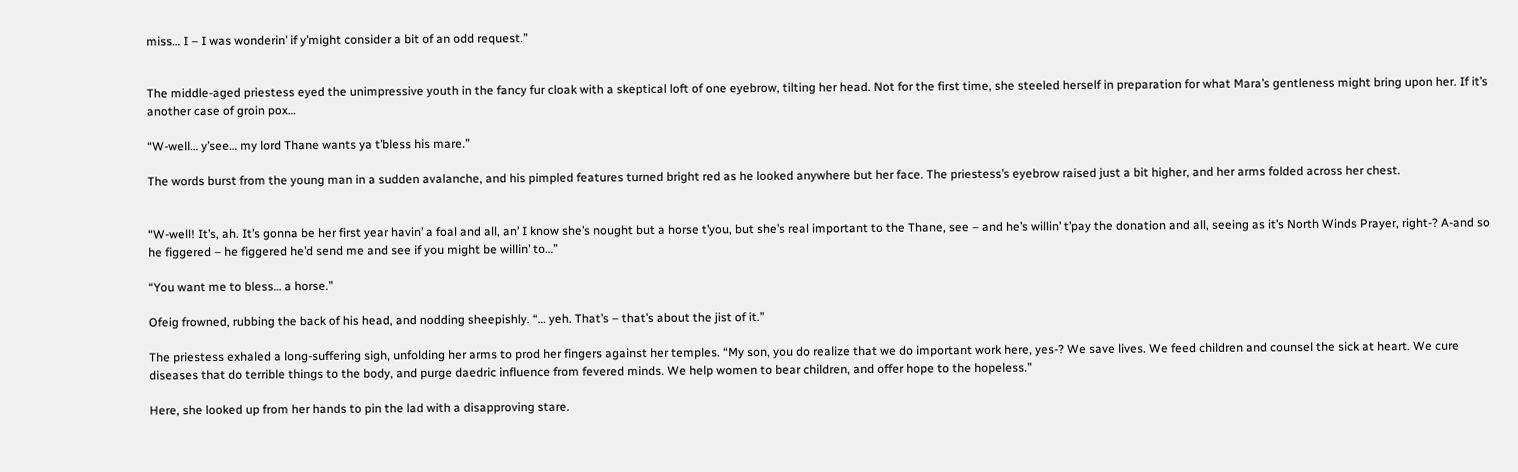miss… I – I was wonderin’ if y’might consider a bit of an odd request.”


The middle-aged priestess eyed the unimpressive youth in the fancy fur cloak with a skeptical loft of one eyebrow, tilting her head. Not for the first time, she steeled herself in preparation for what Mara’s gentleness might bring upon her. If it’s another case of groin pox…

“W-well… y’see… my lord Thane wants ya t’bless his mare.”

The words burst from the young man in a sudden avalanche, and his pimpled features turned bright red as he looked anywhere but her face. The priestess’s eyebrow raised just a bit higher, and her arms folded across her chest.


“W-well! It’s, ah. It’s gonna be her first year havin’ a foal and all, an’ I know she’s nought but a horse t’you, but she’s real important to the Thane, see – and he’s willin’ t’pay the donation and all, seeing as it’s North Winds Prayer, right-? A-and so he figgered – he figgered he’d send me and see if you might be willin’ to…”

“You want me to bless… a horse.”

Ofeig frowned, rubbing the back of his head, and nodding sheepishly. “… yeh. That’s – that’s about the jist of it.”

The priestess exhaled a long-suffering sigh, unfolding her arms to prod her fingers against her temples. “My son, you do realize that we do important work here, yes-? We save lives. We feed children and counsel the sick at heart. We cure diseases that do terrible things to the body, and purge daedric influence from fevered minds. We help women to bear children, and offer hope to the hopeless.”

Here, she looked up from her hands to pin the lad with a disapproving stare.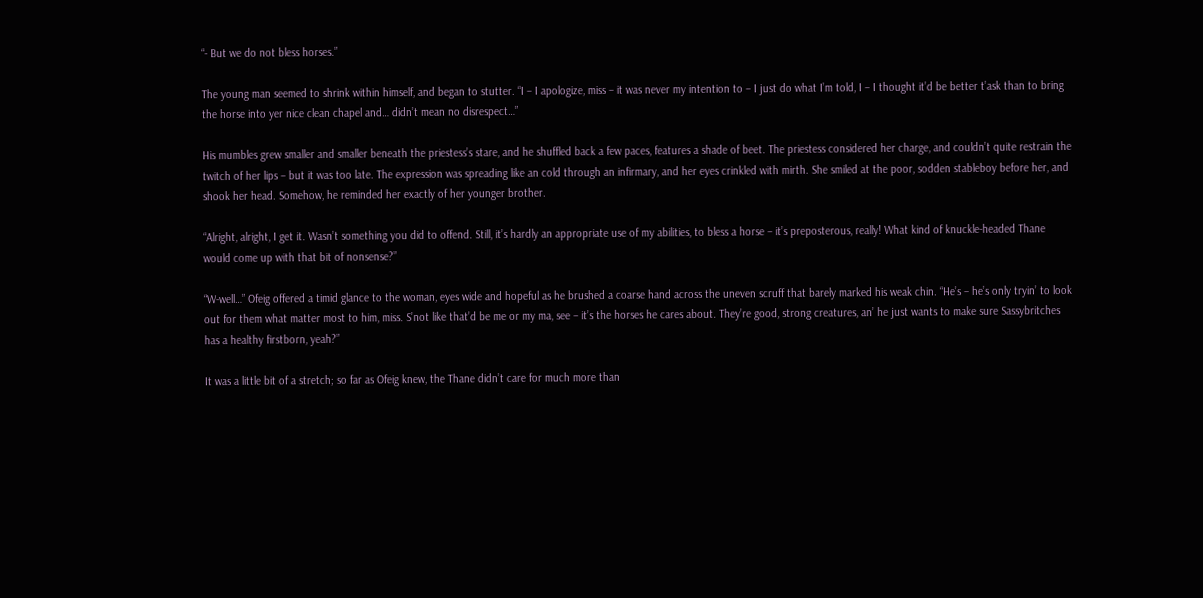“- But we do not bless horses.”

The young man seemed to shrink within himself, and began to stutter. “I – I apologize, miss – it was never my intention to – I just do what I’m told, I – I thought it’d be better t’ask than to bring the horse into yer nice clean chapel and… didn’t mean no disrespect…”

His mumbles grew smaller and smaller beneath the priestess’s stare, and he shuffled back a few paces, features a shade of beet. The priestess considered her charge, and couldn’t quite restrain the twitch of her lips – but it was too late. The expression was spreading like an cold through an infirmary, and her eyes crinkled with mirth. She smiled at the poor, sodden stableboy before her, and shook her head. Somehow, he reminded her exactly of her younger brother.

“Alright, alright, I get it. Wasn’t something you did to offend. Still, it’s hardly an appropriate use of my abilities, to bless a horse – it’s preposterous, really! What kind of knuckle-headed Thane would come up with that bit of nonsense?”

“W-well…” Ofeig offered a timid glance to the woman, eyes wide and hopeful as he brushed a coarse hand across the uneven scruff that barely marked his weak chin. “He’s – he’s only tryin’ to look out for them what matter most to him, miss. S’not like that’d be me or my ma, see – it’s the horses he cares about. They’re good, strong creatures, an’ he just wants to make sure Sassybritches has a healthy firstborn, yeah?”

It was a little bit of a stretch; so far as Ofeig knew, the Thane didn’t care for much more than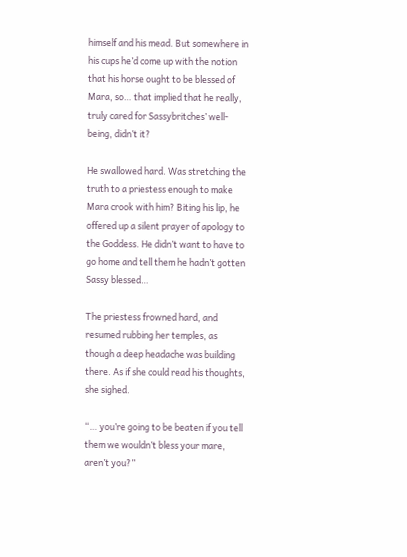himself and his mead. But somewhere in his cups he’d come up with the notion that his horse ought to be blessed of Mara, so… that implied that he really, truly cared for Sassybritches’ well-being, didn’t it?

He swallowed hard. Was stretching the truth to a priestess enough to make Mara crook with him? Biting his lip, he offered up a silent prayer of apology to the Goddess. He didn’t want to have to go home and tell them he hadn’t gotten Sassy blessed…

The priestess frowned hard, and resumed rubbing her temples, as though a deep headache was building there. As if she could read his thoughts, she sighed.

“… you’re going to be beaten if you tell them we wouldn’t bless your mare, aren’t you?”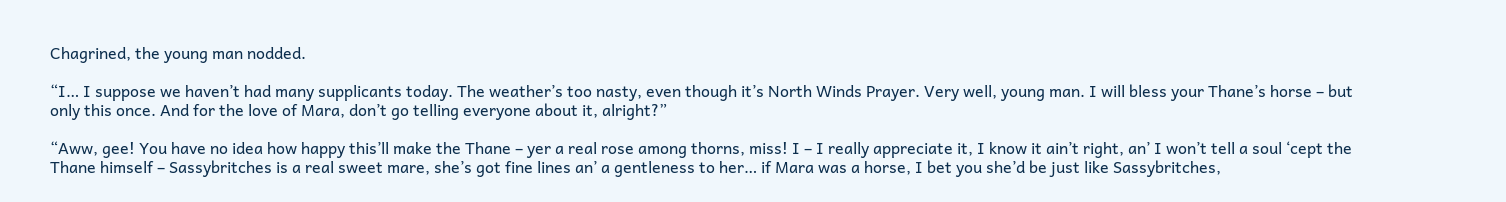Chagrined, the young man nodded.

“I… I suppose we haven’t had many supplicants today. The weather’s too nasty, even though it’s North Winds Prayer. Very well, young man. I will bless your Thane’s horse – but only this once. And for the love of Mara, don’t go telling everyone about it, alright?”

“Aww, gee! You have no idea how happy this’ll make the Thane – yer a real rose among thorns, miss! I – I really appreciate it, I know it ain’t right, an’ I won’t tell a soul ‘cept the Thane himself – Sassybritches is a real sweet mare, she’s got fine lines an’ a gentleness to her… if Mara was a horse, I bet you she’d be just like Sassybritches,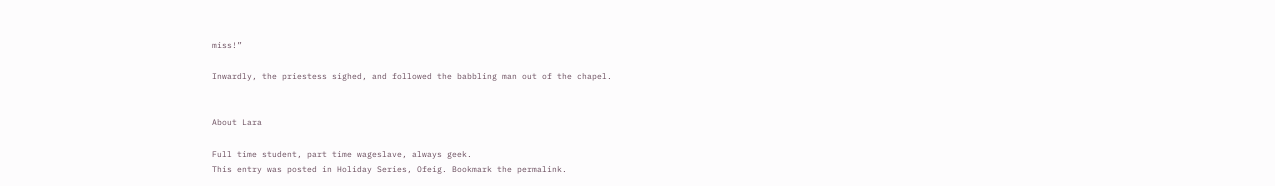miss!”

Inwardly, the priestess sighed, and followed the babbling man out of the chapel.


About Lara

Full time student, part time wageslave, always geek.
This entry was posted in Holiday Series, Ofeig. Bookmark the permalink.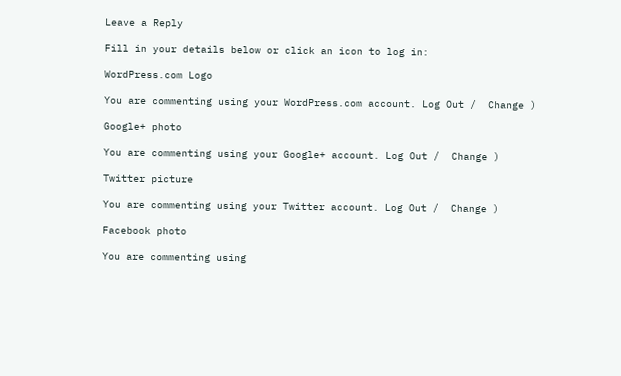Leave a Reply

Fill in your details below or click an icon to log in:

WordPress.com Logo

You are commenting using your WordPress.com account. Log Out /  Change )

Google+ photo

You are commenting using your Google+ account. Log Out /  Change )

Twitter picture

You are commenting using your Twitter account. Log Out /  Change )

Facebook photo

You are commenting using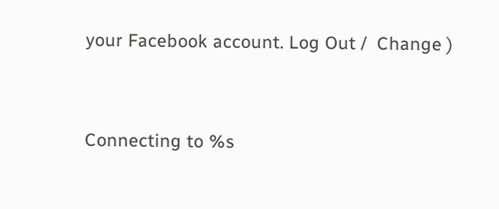your Facebook account. Log Out /  Change )


Connecting to %s